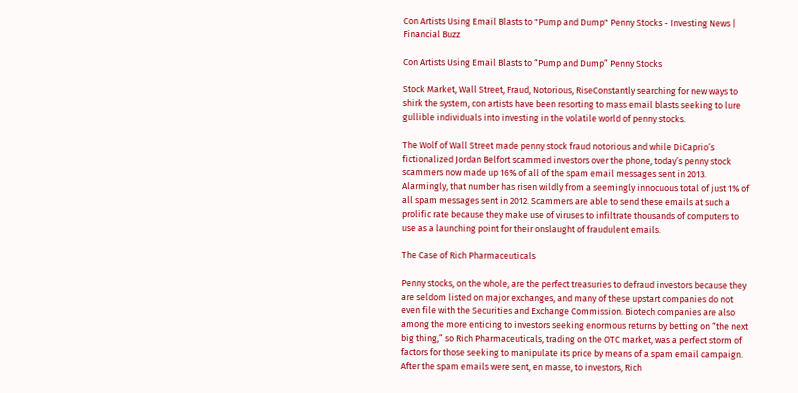Con Artists Using Email Blasts to "Pump and Dump" Penny Stocks - Investing News | Financial Buzz

Con Artists Using Email Blasts to “Pump and Dump” Penny Stocks

Stock Market, Wall Street, Fraud, Notorious, RiseConstantly searching for new ways to shirk the system, con artists have been resorting to mass email blasts seeking to lure gullible individuals into investing in the volatile world of penny stocks.

The Wolf of Wall Street made penny stock fraud notorious and while DiCaprio’s fictionalized Jordan Belfort scammed investors over the phone, today’s penny stock scammers now made up 16% of all of the spam email messages sent in 2013. Alarmingly, that number has risen wildly from a seemingly innocuous total of just 1% of all spam messages sent in 2012. Scammers are able to send these emails at such a prolific rate because they make use of viruses to infiltrate thousands of computers to use as a launching point for their onslaught of fraudulent emails.

The Case of Rich Pharmaceuticals

Penny stocks, on the whole, are the perfect treasuries to defraud investors because they are seldom listed on major exchanges, and many of these upstart companies do not even file with the Securities and Exchange Commission. Biotech companies are also among the more enticing to investors seeking enormous returns by betting on “the next big thing,” so Rich Pharmaceuticals, trading on the OTC market, was a perfect storm of factors for those seeking to manipulate its price by means of a spam email campaign. After the spam emails were sent, en masse, to investors, Rich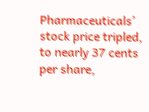Pharmaceuticals’ stock price tripled, to nearly 37 cents per share,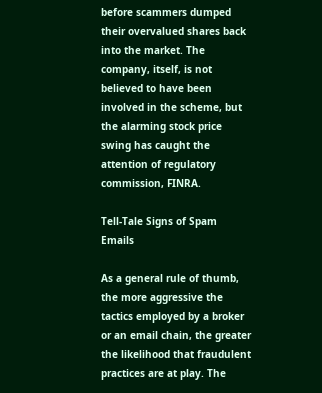before scammers dumped their overvalued shares back into the market. The company, itself, is not believed to have been involved in the scheme, but the alarming stock price swing has caught the attention of regulatory commission, FINRA.

Tell-Tale Signs of Spam Emails

As a general rule of thumb, the more aggressive the tactics employed by a broker or an email chain, the greater the likelihood that fraudulent practices are at play. The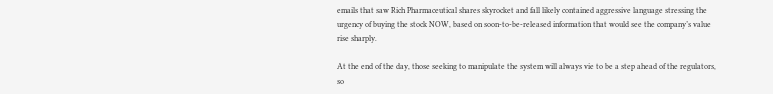emails that saw Rich Pharmaceutical shares skyrocket and fall likely contained aggressive language stressing the urgency of buying the stock NOW, based on soon-to-be-released information that would see the company’s value rise sharply.

At the end of the day, those seeking to manipulate the system will always vie to be a step ahead of the regulators, so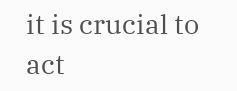it is crucial to act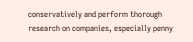conservatively and perform thorough research on companies, especially penny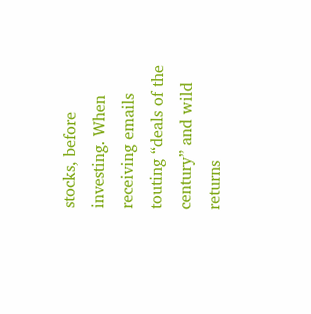stocks, before investing. When receiving emails touting “deals of the century” and wild returns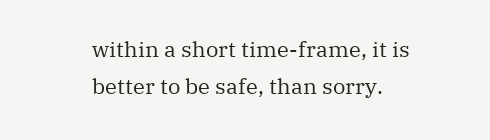within a short time-frame, it is better to be safe, than sorry.